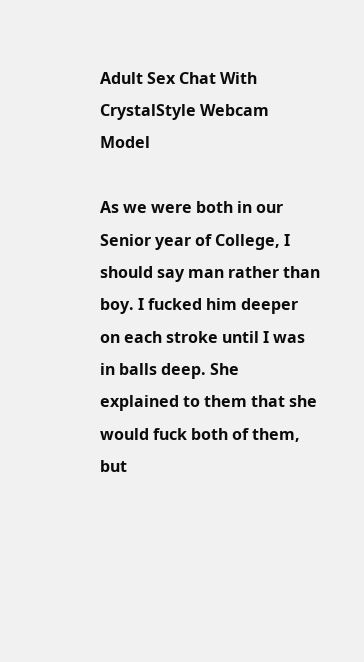Adult Sex Chat With CrystalStyle Webcam Model

As we were both in our Senior year of College, I should say man rather than boy. I fucked him deeper on each stroke until I was in balls deep. She explained to them that she would fuck both of them, but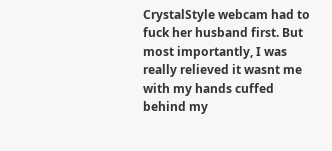CrystalStyle webcam had to fuck her husband first. But most importantly, I was really relieved it wasnt me with my hands cuffed behind my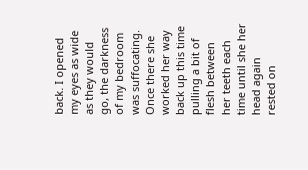back. I opened my eyes as wide as they would go, the darkness of my bedroom was suffocating. Once there she worked her way back up this time pulling a bit of flesh between her teeth each time until she her head again rested on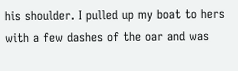his shoulder. I pulled up my boat to hers with a few dashes of the oar and was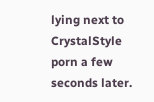lying next to CrystalStyle porn a few seconds later.